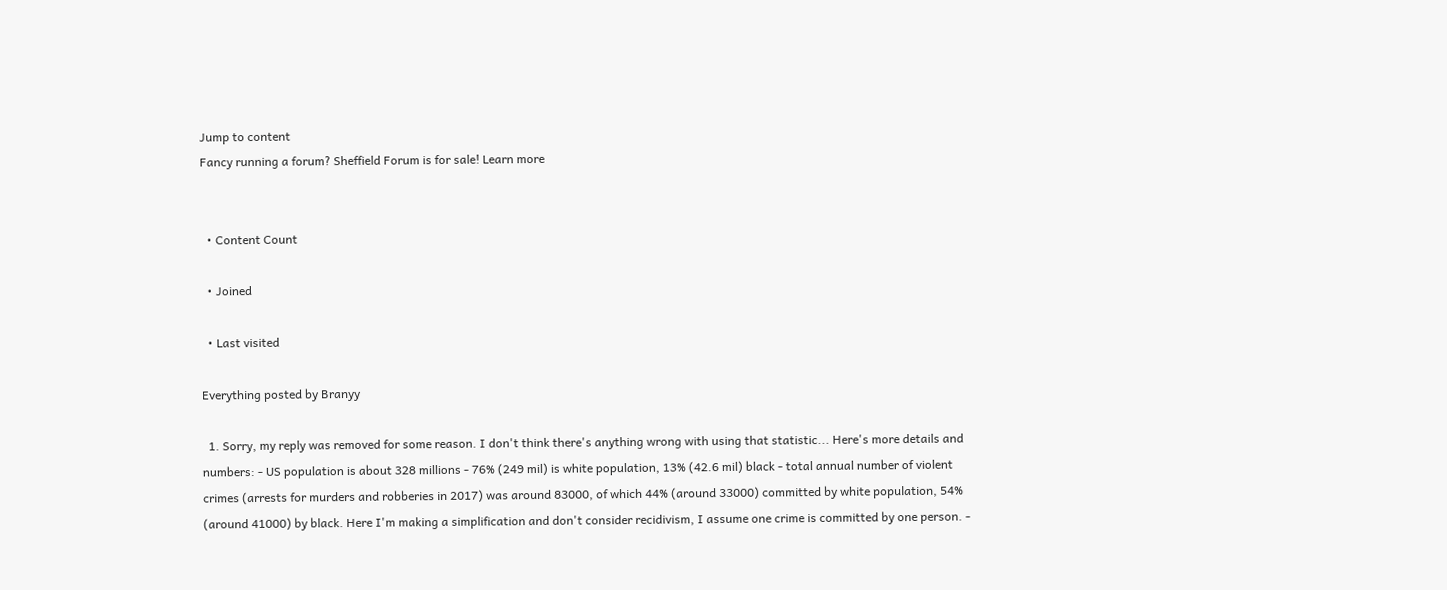Jump to content
Fancy running a forum? Sheffield Forum is for sale! Learn more


  • Content Count

  • Joined

  • Last visited

Everything posted by Branyy

  1. Sorry, my reply was removed for some reason. I don't think there's anything wrong with using that statistic... Here's more details and numbers: - US population is about 328 millions - 76% (249 mil) is white population, 13% (42.6 mil) black - total annual number of violent crimes (arrests for murders and robberies in 2017) was around 83000, of which 44% (around 33000) committed by white population, 54% (around 41000) by black. Here I'm making a simplification and don't consider recidivism, I assume one crime is committed by one person. -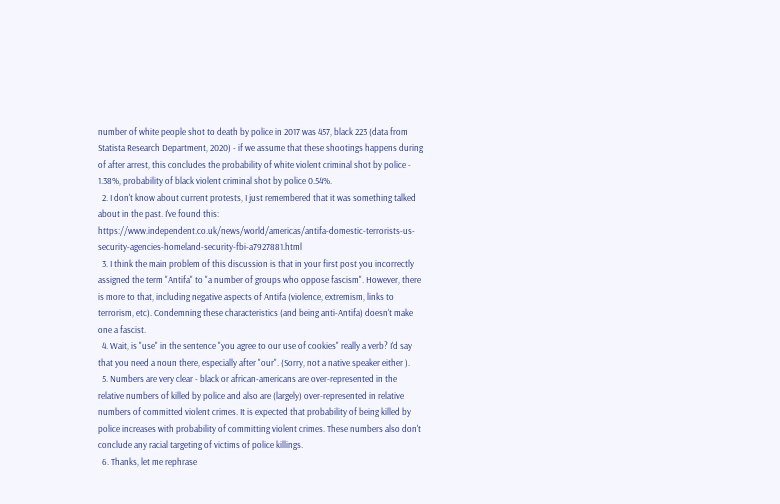number of white people shot to death by police in 2017 was 457, black 223 (data from Statista Research Department, 2020) - if we assume that these shootings happens during of after arrest, this concludes the probability of white violent criminal shot by police - 1.38%, probability of black violent criminal shot by police 0.54%.
  2. I don't know about current protests, I just remembered that it was something talked about in the past. I've found this: https://www.independent.co.uk/news/world/americas/antifa-domestic-terrorists-us-security-agencies-homeland-security-fbi-a7927881.html
  3. I think the main problem of this discussion is that in your first post you incorrectly assigned the term "Antifa" to "a number of groups who oppose fascism". However, there is more to that, including negative aspects of Antifa (violence, extremism, links to terrorism, etc). Condemning these characteristics (and being anti-Antifa) doesn't make one a fascist.
  4. Wait, is "use" in the sentence "you agree to our use of cookies" really a verb? I'd say that you need a noun there, especially after "our". (Sorry, not a native speaker either ).
  5. Numbers are very clear - black or african-americans are over-represented in the relative numbers of killed by police and also are (largely) over-represented in relative numbers of committed violent crimes. It is expected that probability of being killed by police increases with probability of committing violent crimes. These numbers also don't conclude any racial targeting of victims of police killings.
  6. Thanks, let me rephrase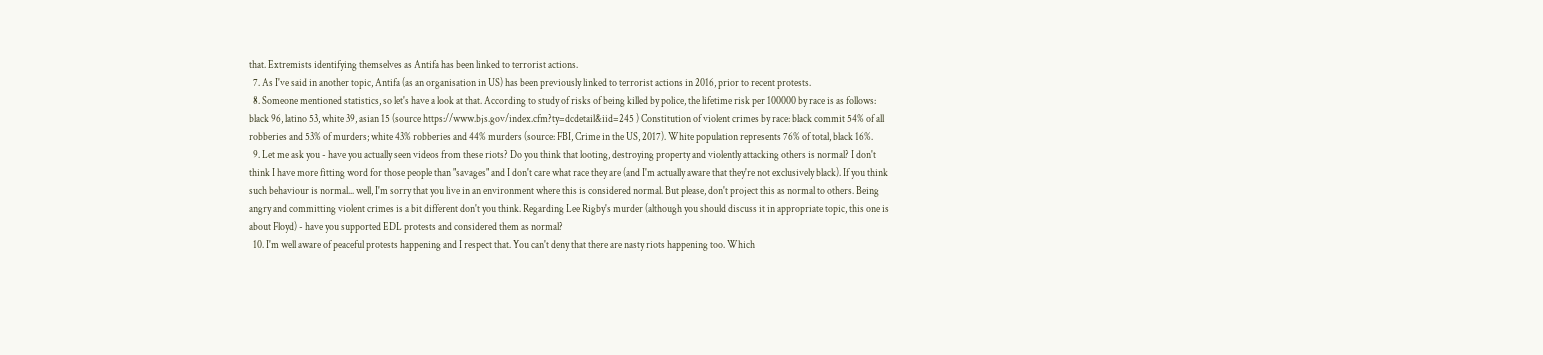that. Extremists identifying themselves as Antifa has been linked to terrorist actions.
  7. As I've said in another topic, Antifa (as an organisation in US) has been previously linked to terrorist actions in 2016, prior to recent protests.
  8. Someone mentioned statistics, so let's have a look at that. According to study of risks of being killed by police, the lifetime risk per 100000 by race is as follows: black 96, latino 53, white 39, asian 15 (source https://www.bjs.gov/index.cfm?ty=dcdetail&iid=245 ) Constitution of violent crimes by race: black commit 54% of all robberies and 53% of murders; white 43% robberies and 44% murders (source: FBI, Crime in the US, 2017). White population represents 76% of total, black 16%.
  9. Let me ask you - have you actually seen videos from these riots? Do you think that looting, destroying property and violently attacking others is normal? I don't think I have more fitting word for those people than "savages" and I don't care what race they are (and I'm actually aware that they're not exclusively black). If you think such behaviour is normal... well, I'm sorry that you live in an environment where this is considered normal. But please, don't project this as normal to others. Being angry and committing violent crimes is a bit different don't you think. Regarding Lee Rigby's murder (although you should discuss it in appropriate topic, this one is about Floyd) - have you supported EDL protests and considered them as normal?
  10. I'm well aware of peaceful protests happening and I respect that. You can't deny that there are nasty riots happening too. Which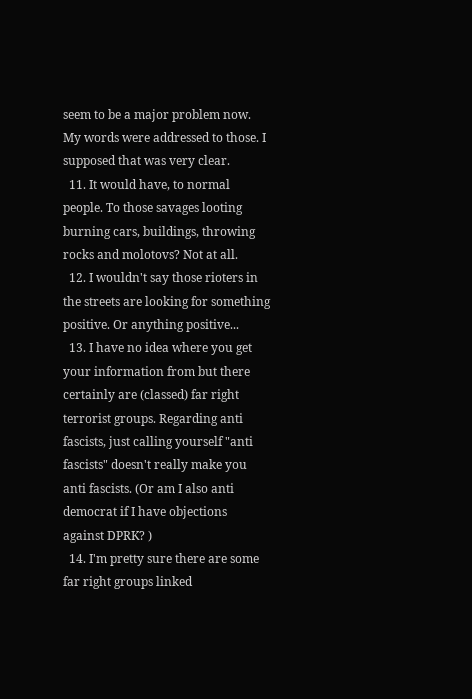seem to be a major problem now. My words were addressed to those. I supposed that was very clear.
  11. It would have, to normal people. To those savages looting burning cars, buildings, throwing rocks and molotovs? Not at all.
  12. I wouldn't say those rioters in the streets are looking for something positive. Or anything positive...
  13. I have no idea where you get your information from but there certainly are (classed) far right terrorist groups. Regarding anti fascists, just calling yourself "anti fascists" doesn't really make you anti fascists. (Or am I also anti democrat if I have objections against DPRK? )
  14. I'm pretty sure there are some far right groups linked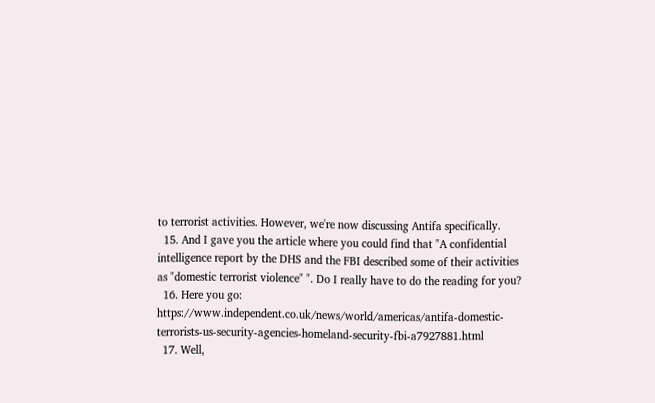to terrorist activities. However, we're now discussing Antifa specifically.
  15. And I gave you the article where you could find that "A confidential intelligence report by the DHS and the FBI described some of their activities as "domestic terrorist violence" ". Do I really have to do the reading for you?
  16. Here you go: https://www.independent.co.uk/news/world/americas/antifa-domestic-terrorists-us-security-agencies-homeland-security-fbi-a7927881.html
  17. Well,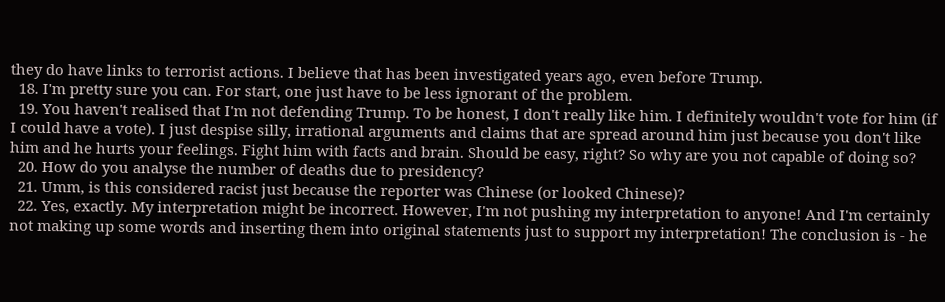they do have links to terrorist actions. I believe that has been investigated years ago, even before Trump.
  18. I'm pretty sure you can. For start, one just have to be less ignorant of the problem.
  19. You haven't realised that I'm not defending Trump. To be honest, I don't really like him. I definitely wouldn't vote for him (if I could have a vote). I just despise silly, irrational arguments and claims that are spread around him just because you don't like him and he hurts your feelings. Fight him with facts and brain. Should be easy, right? So why are you not capable of doing so?
  20. How do you analyse the number of deaths due to presidency?
  21. Umm, is this considered racist just because the reporter was Chinese (or looked Chinese)?
  22. Yes, exactly. My interpretation might be incorrect. However, I'm not pushing my interpretation to anyone! And I'm certainly not making up some words and inserting them into original statements just to support my interpretation! The conclusion is - he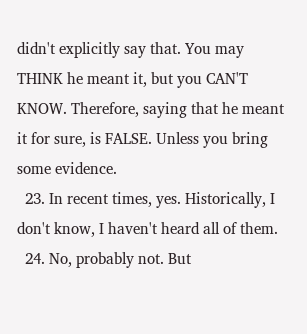didn't explicitly say that. You may THINK he meant it, but you CAN'T KNOW. Therefore, saying that he meant it for sure, is FALSE. Unless you bring some evidence.
  23. In recent times, yes. Historically, I don't know, I haven't heard all of them.
  24. No, probably not. But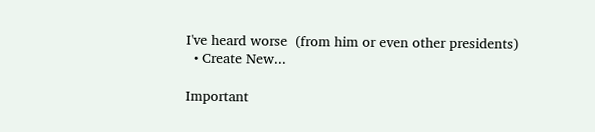I've heard worse  (from him or even other presidents)
  • Create New...

Important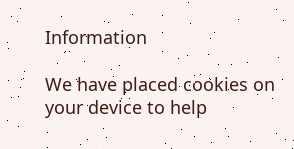Information

We have placed cookies on your device to help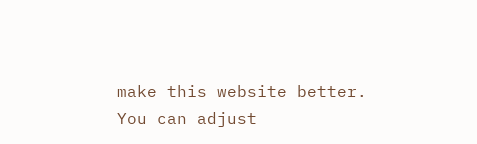make this website better. You can adjust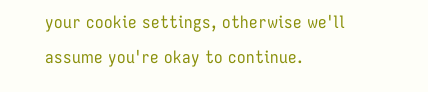your cookie settings, otherwise we'll assume you're okay to continue.